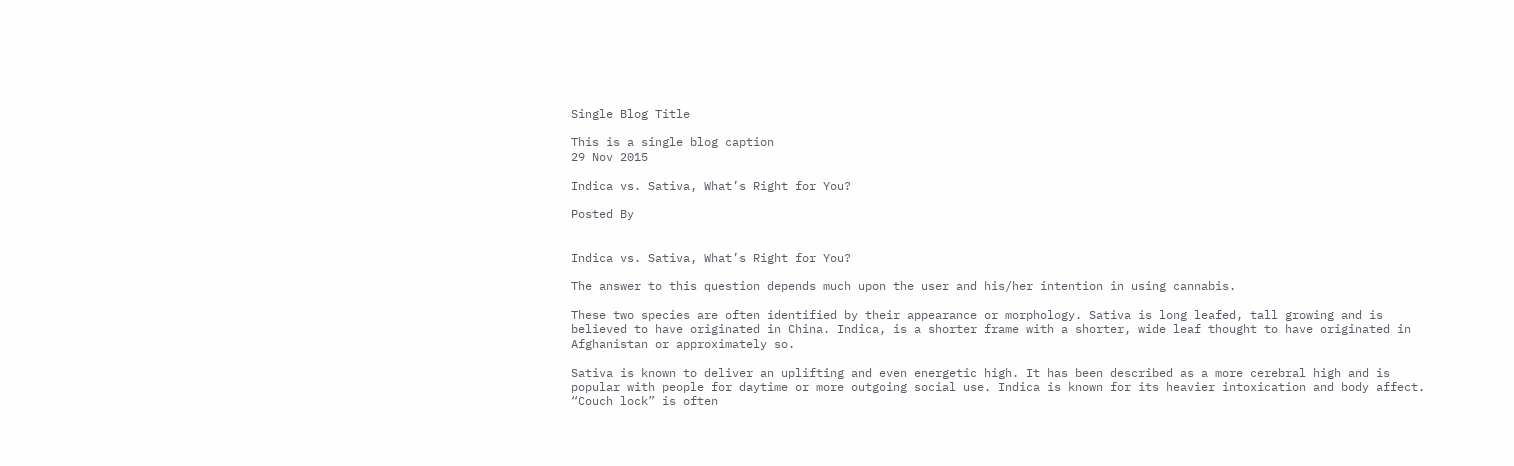Single Blog Title

This is a single blog caption
29 Nov 2015

Indica vs. Sativa, What’s Right for You?

Posted By


Indica vs. Sativa, What’s Right for You?

The answer to this question depends much upon the user and his/her intention in using cannabis.

These two species are often identified by their appearance or morphology. Sativa is long leafed, tall growing and is believed to have originated in China. Indica, is a shorter frame with a shorter, wide leaf thought to have originated in Afghanistan or approximately so.

Sativa is known to deliver an uplifting and even energetic high. It has been described as a more cerebral high and is popular with people for daytime or more outgoing social use. Indica is known for its heavier intoxication and body affect. “Couch lock” is often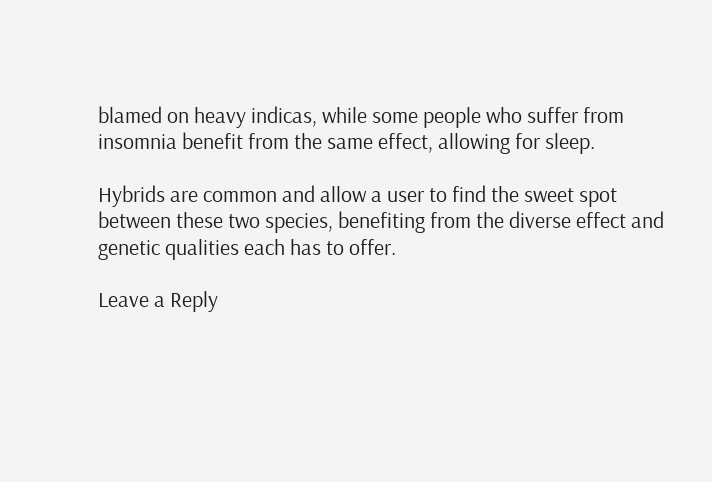blamed on heavy indicas, while some people who suffer from insomnia benefit from the same effect, allowing for sleep.

Hybrids are common and allow a user to find the sweet spot between these two species, benefiting from the diverse effect and genetic qualities each has to offer.

Leave a Reply